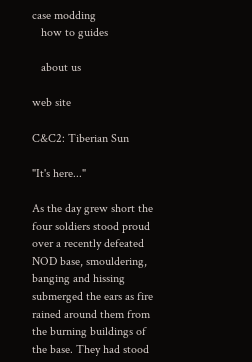case modding
   how to guides

   about us

web site

C&C2: Tiberian Sun

"It's here..."

As the day grew short the four soldiers stood proud over a recently defeated NOD base, smouldering, banging and hissing submerged the ears as fire rained around them from the burning buildings of the base. They had stood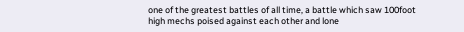one of the greatest battles of all time, a battle which saw 100foot high mechs poised against each other and lone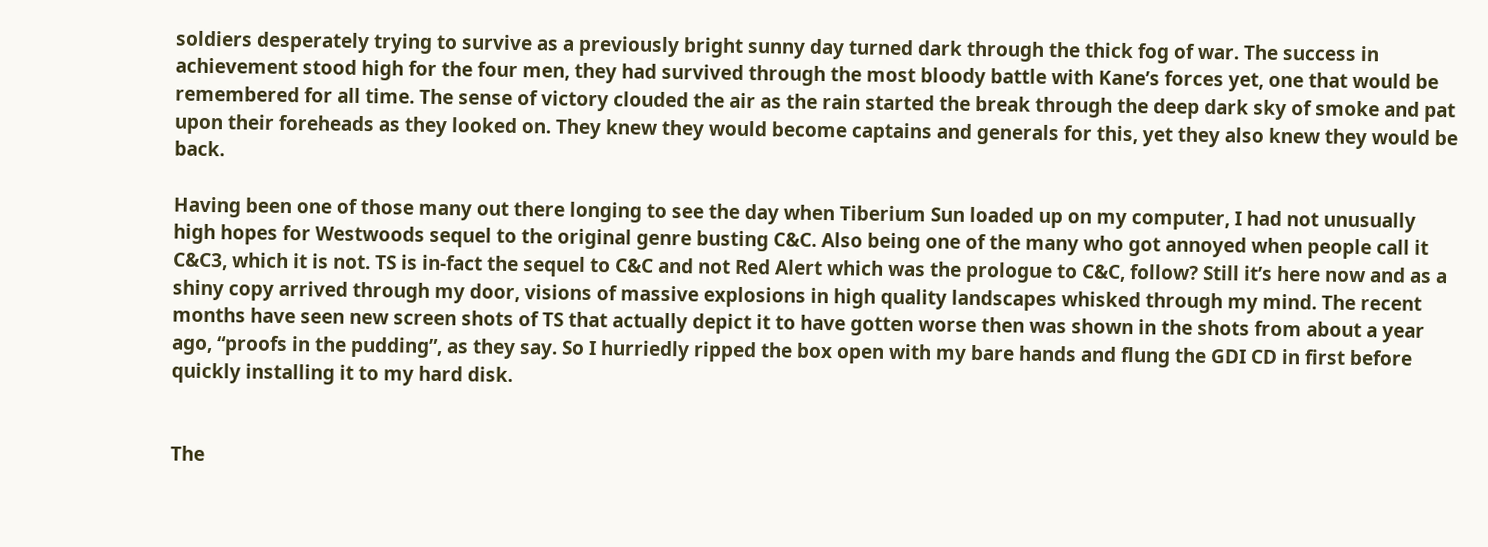soldiers desperately trying to survive as a previously bright sunny day turned dark through the thick fog of war. The success in achievement stood high for the four men, they had survived through the most bloody battle with Kane’s forces yet, one that would be remembered for all time. The sense of victory clouded the air as the rain started the break through the deep dark sky of smoke and pat upon their foreheads as they looked on. They knew they would become captains and generals for this, yet they also knew they would be back.

Having been one of those many out there longing to see the day when Tiberium Sun loaded up on my computer, I had not unusually high hopes for Westwoods sequel to the original genre busting C&C. Also being one of the many who got annoyed when people call it C&C3, which it is not. TS is in-fact the sequel to C&C and not Red Alert which was the prologue to C&C, follow? Still it’s here now and as a shiny copy arrived through my door, visions of massive explosions in high quality landscapes whisked through my mind. The recent months have seen new screen shots of TS that actually depict it to have gotten worse then was shown in the shots from about a year ago, “proofs in the pudding”, as they say. So I hurriedly ripped the box open with my bare hands and flung the GDI CD in first before quickly installing it to my hard disk.


The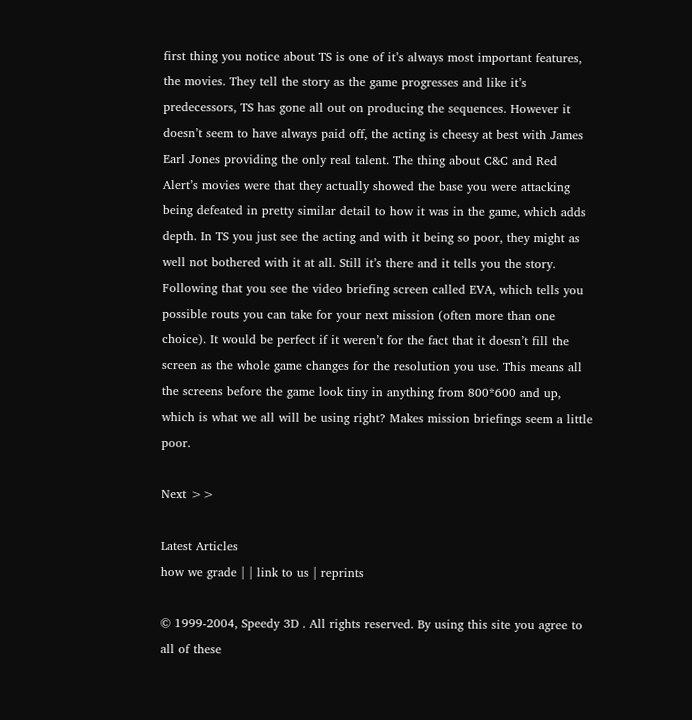first thing you notice about TS is one of it’s always most important features, the movies. They tell the story as the game progresses and like it’s predecessors, TS has gone all out on producing the sequences. However it doesn’t seem to have always paid off, the acting is cheesy at best with James Earl Jones providing the only real talent. The thing about C&C and Red Alert’s movies were that they actually showed the base you were attacking being defeated in pretty similar detail to how it was in the game, which adds depth. In TS you just see the acting and with it being so poor, they might as well not bothered with it at all. Still it’s there and it tells you the story. Following that you see the video briefing screen called EVA, which tells you possible routs you can take for your next mission (often more than one choice). It would be perfect if it weren’t for the fact that it doesn’t fill the screen as the whole game changes for the resolution you use. This means all the screens before the game look tiny in anything from 800*600 and up, which is what we all will be using right? Makes mission briefings seem a little poor.

Next >>

Latest Articles
how we grade | | link to us | reprints

© 1999-2004, Speedy 3D . All rights reserved. By using this site you agree to all of these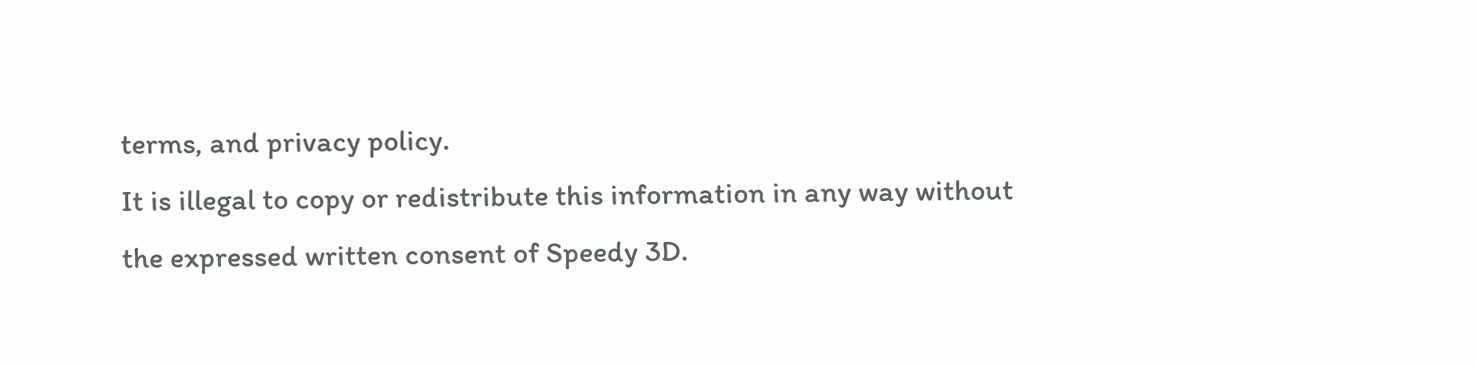terms, and privacy policy.
It is illegal to copy or redistribute this information in any way without the expressed written consent of Speedy 3D.